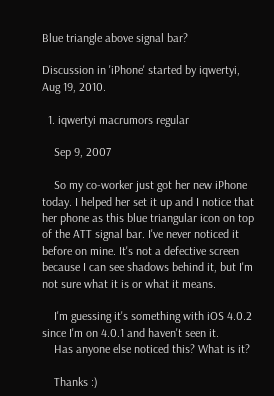Blue triangle above signal bar?

Discussion in 'iPhone' started by iqwertyi, Aug 19, 2010.

  1. iqwertyi macrumors regular

    Sep 9, 2007

    So my co-worker just got her new iPhone today. I helped her set it up and I notice that her phone as this blue triangular icon on top of the ATT signal bar. I've never noticed it before on mine. It's not a defective screen because I can see shadows behind it, but I'm not sure what it is or what it means.

    I'm guessing it's something with iOS 4.0.2 since I'm on 4.0.1 and haven't seen it.
    Has anyone else noticed this? What is it?

    Thanks :)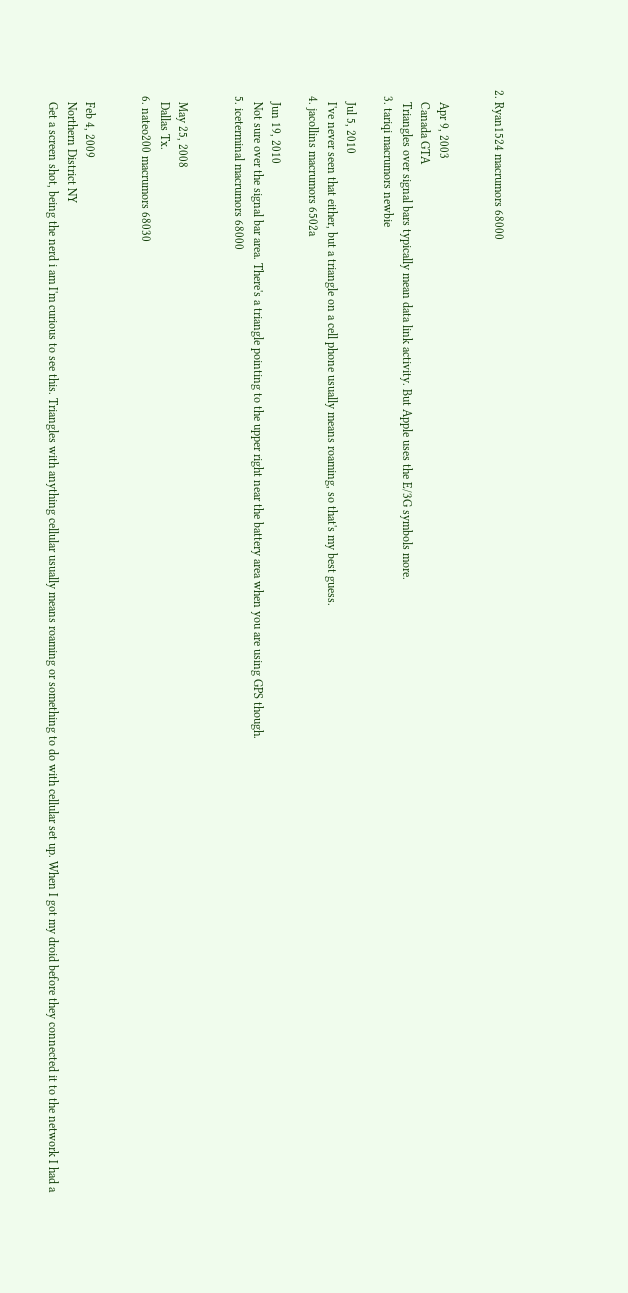2. Ryan1524 macrumors 68000


    Apr 9, 2003
    Canada GTA
    Triangles over signal bars typically mean data link activity. But Apple uses the E/3G symbols more.
  3. tariqi macrumors newbie

    Jul 5, 2010
    I've never seen that either, but a triangle on a cell phone usually means roaming, so that's my best guess.
  4. jacollins macrumors 6502a

    Jun 19, 2010
    Not sure over the signal bar area. There's a triangle pointing to the upper right near the battery area when you are using GPS though.
  5. iceterminal macrumors 68000


    May 25, 2008
    Dallas Tx.
  6. nateo200 macrumors 68030


    Feb 4, 2009
    Northern District NY
    Get a screen shot, being the nerd i am I'm curious to see this. Triangles with anything cellular usually means roaming or something to do with cellular set up. When I got my droid before they connected it to the network I had a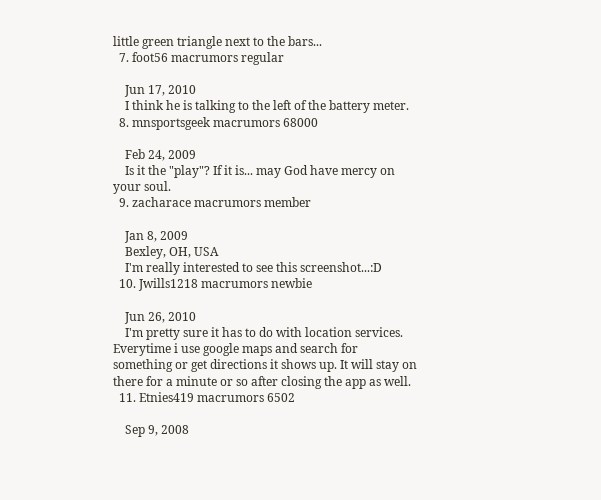little green triangle next to the bars...
  7. foot56 macrumors regular

    Jun 17, 2010
    I think he is talking to the left of the battery meter.
  8. mnsportsgeek macrumors 68000

    Feb 24, 2009
    Is it the "play"? If it is... may God have mercy on your soul.
  9. zacharace macrumors member

    Jan 8, 2009
    Bexley, OH, USA
    I'm really interested to see this screenshot...:D
  10. Jwills1218 macrumors newbie

    Jun 26, 2010
    I'm pretty sure it has to do with location services. Everytime i use google maps and search for something or get directions it shows up. It will stay on there for a minute or so after closing the app as well.
  11. Etnies419 macrumors 6502

    Sep 9, 2008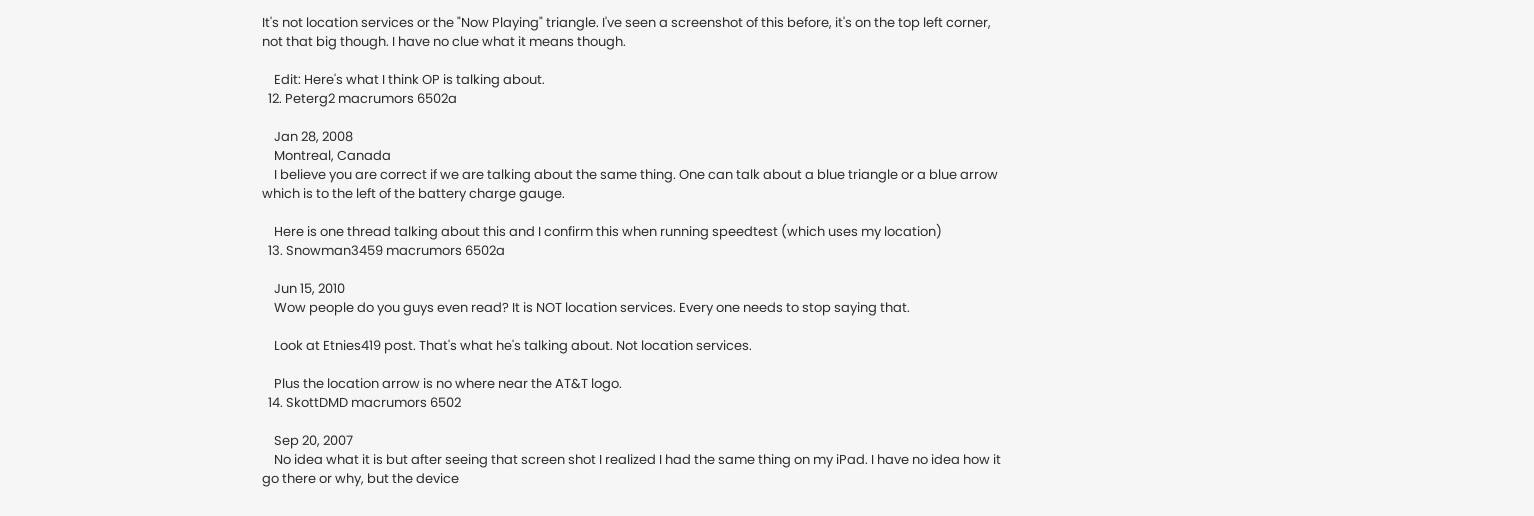It's not location services or the "Now Playing" triangle. I've seen a screenshot of this before, it's on the top left corner, not that big though. I have no clue what it means though.

    Edit: Here's what I think OP is talking about.
  12. Peterg2 macrumors 6502a

    Jan 28, 2008
    Montreal, Canada
    I believe you are correct if we are talking about the same thing. One can talk about a blue triangle or a blue arrow which is to the left of the battery charge gauge.

    Here is one thread talking about this and I confirm this when running speedtest (which uses my location)
  13. Snowman3459 macrumors 6502a

    Jun 15, 2010
    Wow people do you guys even read? It is NOT location services. Every one needs to stop saying that.

    Look at Etnies419 post. That's what he's talking about. Not location services.

    Plus the location arrow is no where near the AT&T logo.
  14. SkottDMD macrumors 6502

    Sep 20, 2007
    No idea what it is but after seeing that screen shot I realized I had the same thing on my iPad. I have no idea how it go there or why, but the device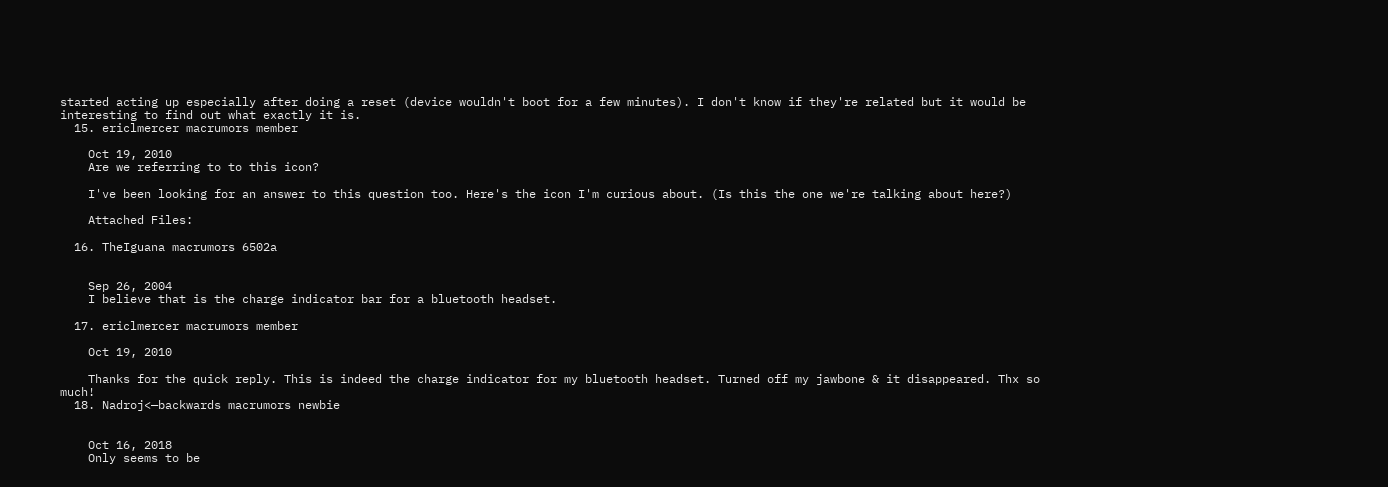started acting up especially after doing a reset (device wouldn't boot for a few minutes). I don't know if they're related but it would be interesting to find out what exactly it is.
  15. ericlmercer macrumors member

    Oct 19, 2010
    Are we referring to to this icon?

    I've been looking for an answer to this question too. Here's the icon I'm curious about. (Is this the one we're talking about here?)

    Attached Files:

  16. TheIguana macrumors 6502a


    Sep 26, 2004
    I believe that is the charge indicator bar for a bluetooth headset.

  17. ericlmercer macrumors member

    Oct 19, 2010

    Thanks for the quick reply. This is indeed the charge indicator for my bluetooth headset. Turned off my jawbone & it disappeared. Thx so much!
  18. Nadroj<—backwards macrumors newbie


    Oct 16, 2018
    Only seems to be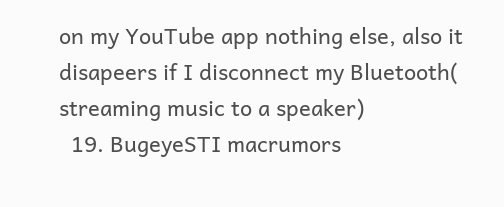on my YouTube app nothing else, also it disapeers if I disconnect my Bluetooth( streaming music to a speaker)
  19. BugeyeSTI macrumors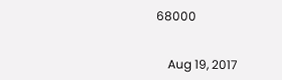68000


    Aug 19, 2017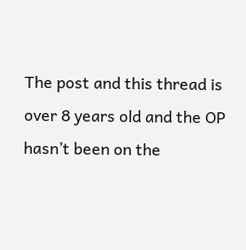The post and this thread is over 8 years old and the OP hasn’t been on the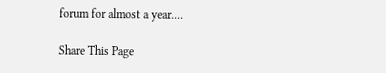forum for almost a year....

Share This Page